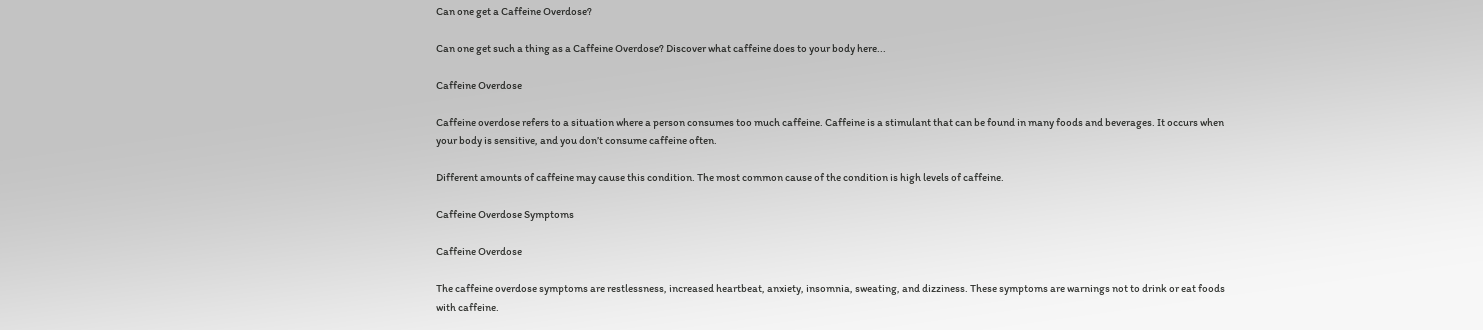Can one get a Caffeine Overdose?

Can one get such a thing as a Caffeine Overdose? Discover what caffeine does to your body here...

Caffeine Overdose

Caffeine overdose refers to a situation where a person consumes too much caffeine. Caffeine is a stimulant that can be found in many foods and beverages. It occurs when your body is sensitive, and you don’t consume caffeine often.

Different amounts of caffeine may cause this condition. The most common cause of the condition is high levels of caffeine.

Caffeine Overdose Symptoms

Caffeine Overdose

The caffeine overdose symptoms are restlessness, increased heartbeat, anxiety, insomnia, sweating, and dizziness. These symptoms are warnings not to drink or eat foods with caffeine.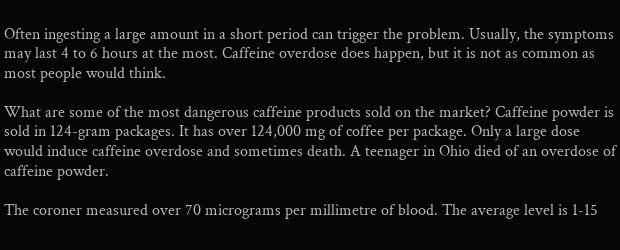Often ingesting a large amount in a short period can trigger the problem. Usually, the symptoms may last 4 to 6 hours at the most. Caffeine overdose does happen, but it is not as common as most people would think.

What are some of the most dangerous caffeine products sold on the market? Caffeine powder is sold in 124-gram packages. It has over 124,000 mg of coffee per package. Only a large dose would induce caffeine overdose and sometimes death. A teenager in Ohio died of an overdose of caffeine powder.

The coroner measured over 70 micrograms per millimetre of blood. The average level is 1-15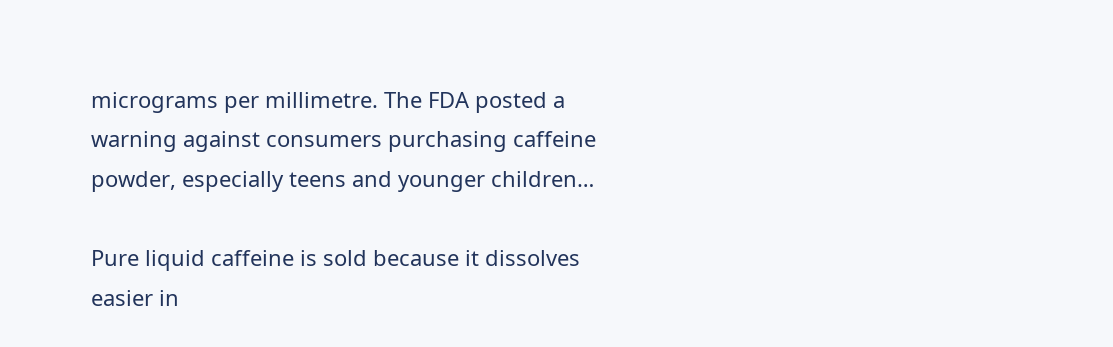micrograms per millimetre. The FDA posted a warning against consumers purchasing caffeine powder, especially teens and younger children…

Pure liquid caffeine is sold because it dissolves easier in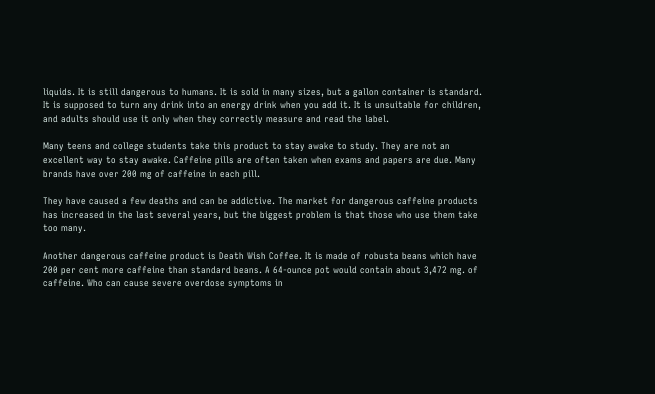liquids. It is still dangerous to humans. It is sold in many sizes, but a gallon container is standard. It is supposed to turn any drink into an energy drink when you add it. It is unsuitable for children, and adults should use it only when they correctly measure and read the label.

Many teens and college students take this product to stay awake to study. They are not an excellent way to stay awake. Caffeine pills are often taken when exams and papers are due. Many brands have over 200 mg of caffeine in each pill.

They have caused a few deaths and can be addictive. The market for dangerous caffeine products has increased in the last several years, but the biggest problem is that those who use them take too many.

Another dangerous caffeine product is Death Wish Coffee. It is made of robusta beans which have 200 per cent more caffeine than standard beans. A 64-ounce pot would contain about 3,472 mg. of caffeine. Who can cause severe overdose symptoms in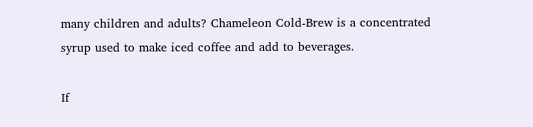many children and adults? Chameleon Cold-Brew is a concentrated syrup used to make iced coffee and add to beverages.

If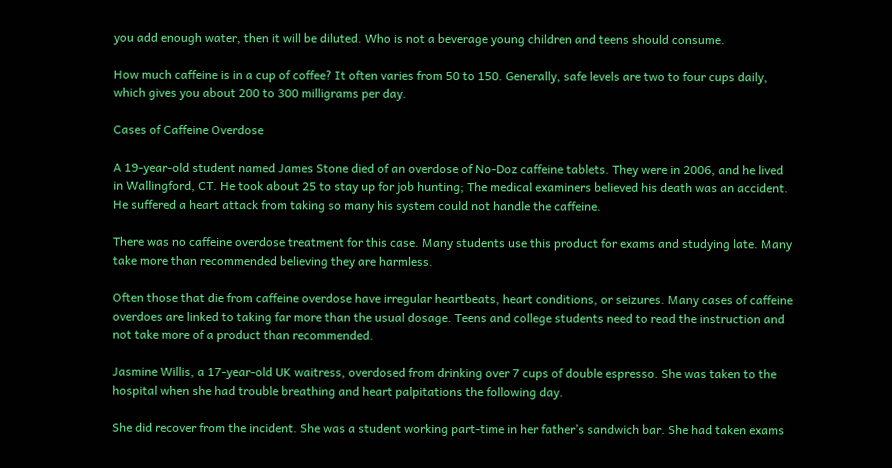you add enough water, then it will be diluted. Who is not a beverage young children and teens should consume.

How much caffeine is in a cup of coffee? It often varies from 50 to 150. Generally, safe levels are two to four cups daily, which gives you about 200 to 300 milligrams per day.

Cases of Caffeine Overdose

A 19-year-old student named James Stone died of an overdose of No-Doz caffeine tablets. They were in 2006, and he lived in Wallingford, CT. He took about 25 to stay up for job hunting; The medical examiners believed his death was an accident. He suffered a heart attack from taking so many his system could not handle the caffeine.

There was no caffeine overdose treatment for this case. Many students use this product for exams and studying late. Many take more than recommended believing they are harmless.

Often those that die from caffeine overdose have irregular heartbeats, heart conditions, or seizures. Many cases of caffeine overdoes are linked to taking far more than the usual dosage. Teens and college students need to read the instruction and not take more of a product than recommended.

Jasmine Willis, a 17-year-old UK waitress, overdosed from drinking over 7 cups of double espresso. She was taken to the hospital when she had trouble breathing and heart palpitations the following day.

She did recover from the incident. She was a student working part-time in her father’s sandwich bar. She had taken exams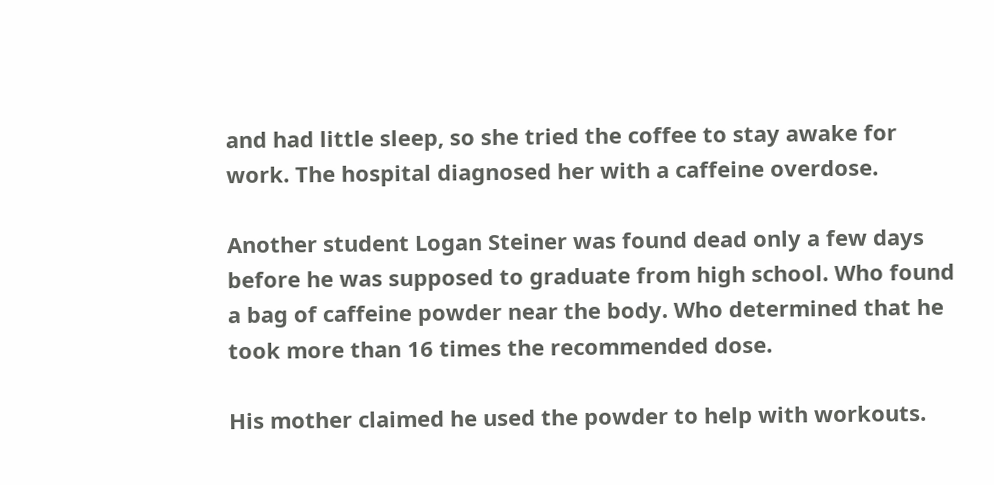and had little sleep, so she tried the coffee to stay awake for work. The hospital diagnosed her with a caffeine overdose.

Another student Logan Steiner was found dead only a few days before he was supposed to graduate from high school. Who found a bag of caffeine powder near the body. Who determined that he took more than 16 times the recommended dose.

His mother claimed he used the powder to help with workouts.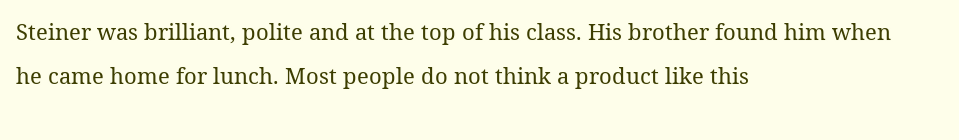Steiner was brilliant, polite and at the top of his class. His brother found him when he came home for lunch. Most people do not think a product like this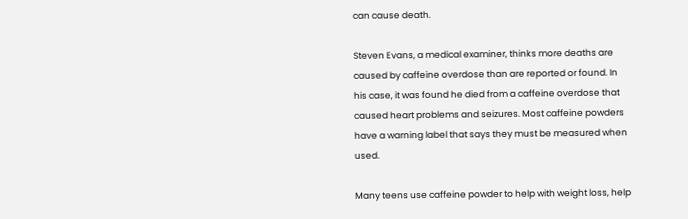can cause death.

Steven Evans, a medical examiner, thinks more deaths are caused by caffeine overdose than are reported or found. In his case, it was found he died from a caffeine overdose that caused heart problems and seizures. Most caffeine powders have a warning label that says they must be measured when used.

Many teens use caffeine powder to help with weight loss, help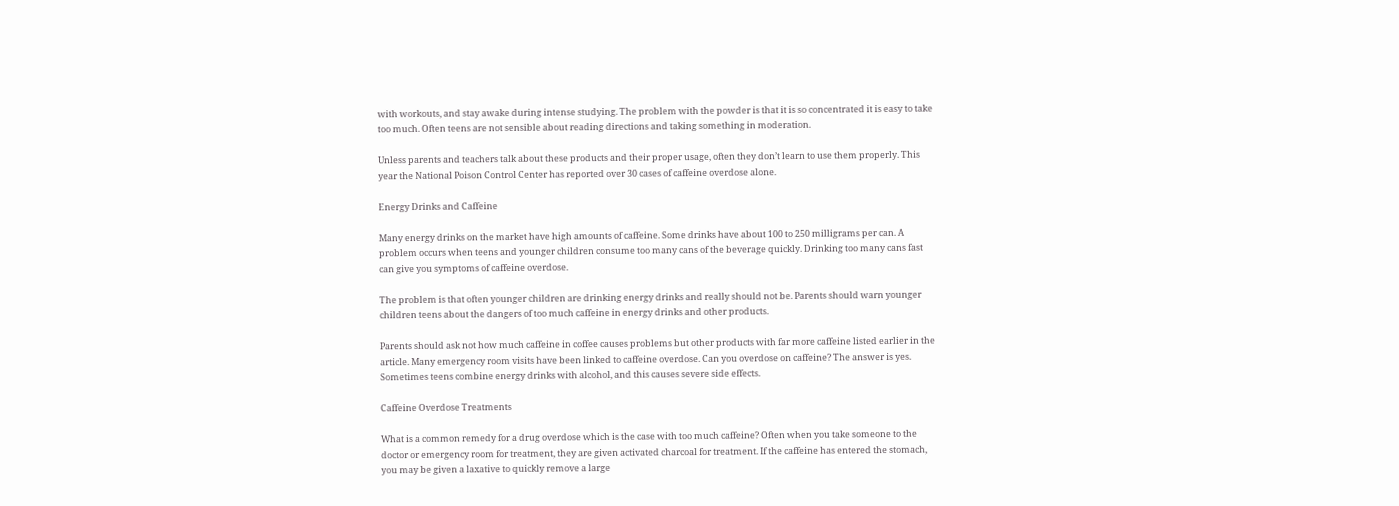with workouts, and stay awake during intense studying. The problem with the powder is that it is so concentrated it is easy to take too much. Often teens are not sensible about reading directions and taking something in moderation.

Unless parents and teachers talk about these products and their proper usage, often they don’t learn to use them properly. This year the National Poison Control Center has reported over 30 cases of caffeine overdose alone.

Energy Drinks and Caffeine

Many energy drinks on the market have high amounts of caffeine. Some drinks have about 100 to 250 milligrams per can. A problem occurs when teens and younger children consume too many cans of the beverage quickly. Drinking too many cans fast can give you symptoms of caffeine overdose.

The problem is that often younger children are drinking energy drinks and really should not be. Parents should warn younger children teens about the dangers of too much caffeine in energy drinks and other products.

Parents should ask not how much caffeine in coffee causes problems but other products with far more caffeine listed earlier in the article. Many emergency room visits have been linked to caffeine overdose. Can you overdose on caffeine? The answer is yes. Sometimes teens combine energy drinks with alcohol, and this causes severe side effects.

Caffeine Overdose Treatments

What is a common remedy for a drug overdose which is the case with too much caffeine? Often when you take someone to the doctor or emergency room for treatment, they are given activated charcoal for treatment. If the caffeine has entered the stomach, you may be given a laxative to quickly remove a large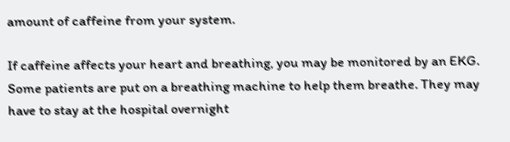amount of caffeine from your system.

If caffeine affects your heart and breathing, you may be monitored by an EKG. Some patients are put on a breathing machine to help them breathe. They may have to stay at the hospital overnight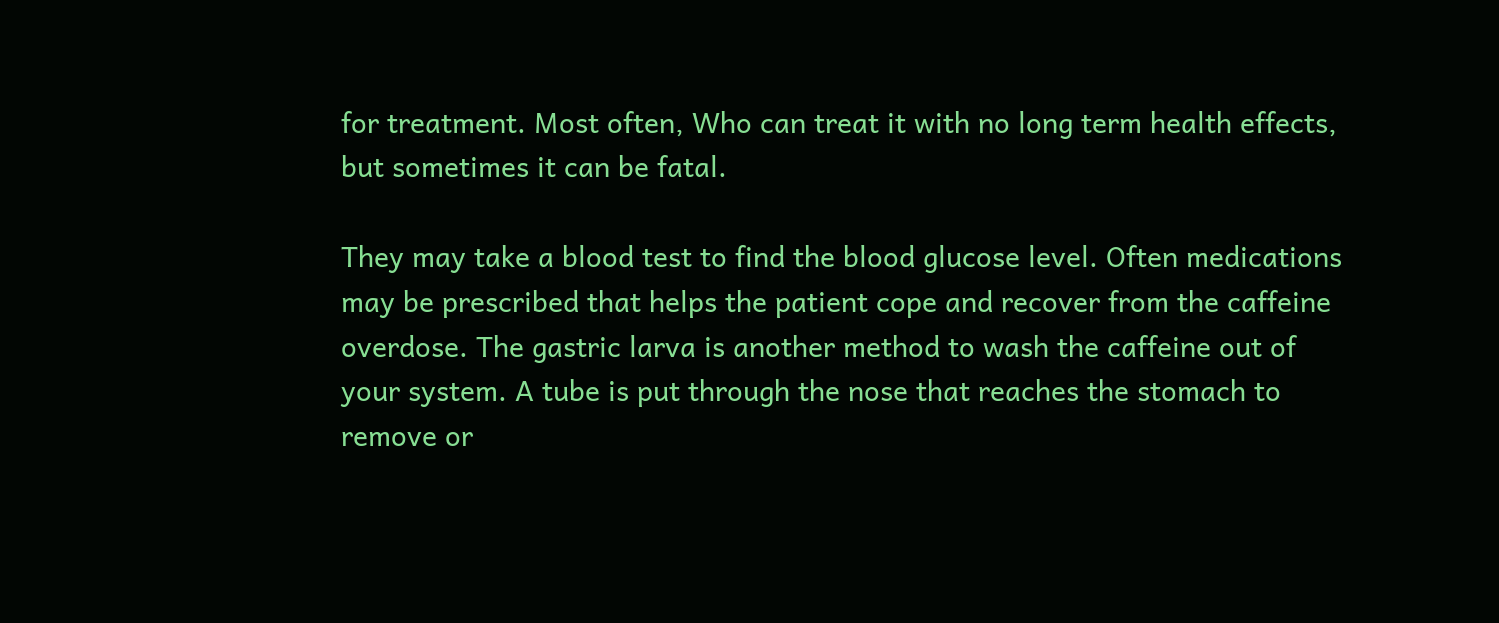for treatment. Most often, Who can treat it with no long term health effects, but sometimes it can be fatal.

They may take a blood test to find the blood glucose level. Often medications may be prescribed that helps the patient cope and recover from the caffeine overdose. The gastric larva is another method to wash the caffeine out of your system. A tube is put through the nose that reaches the stomach to remove or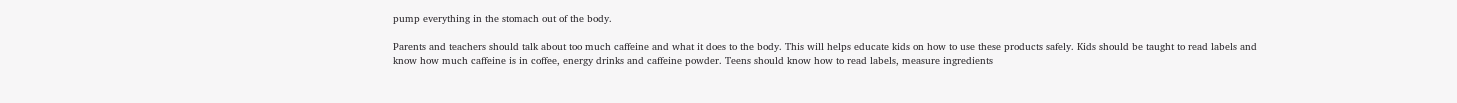pump everything in the stomach out of the body.

Parents and teachers should talk about too much caffeine and what it does to the body. This will helps educate kids on how to use these products safely. Kids should be taught to read labels and know how much caffeine is in coffee, energy drinks and caffeine powder. Teens should know how to read labels, measure ingredients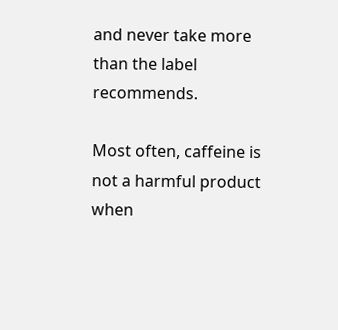and never take more than the label recommends.

Most often, caffeine is not a harmful product when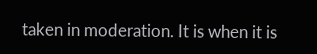taken in moderation. It is when it is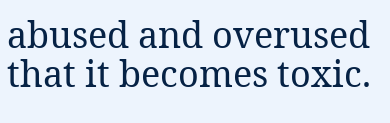abused and overused that it becomes toxic.